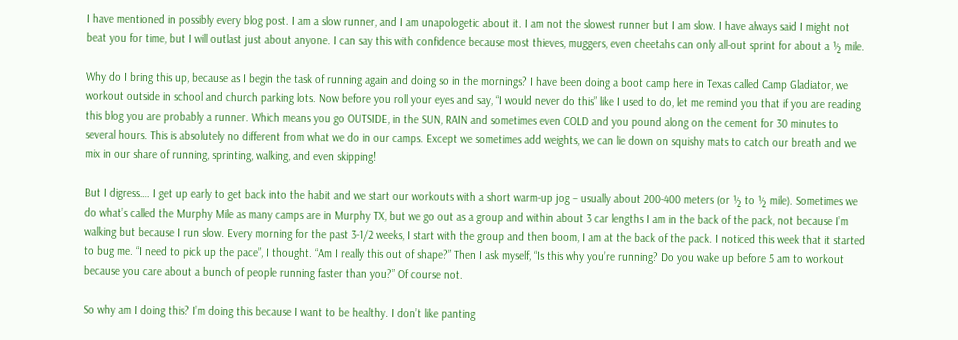I have mentioned in possibly every blog post. I am a slow runner, and I am unapologetic about it. I am not the slowest runner but I am slow. I have always said I might not beat you for time, but I will outlast just about anyone. I can say this with confidence because most thieves, muggers, even cheetahs can only all-out sprint for about a ½ mile.

Why do I bring this up, because as I begin the task of running again and doing so in the mornings? I have been doing a boot camp here in Texas called Camp Gladiator, we workout outside in school and church parking lots. Now before you roll your eyes and say, “I would never do this” like I used to do, let me remind you that if you are reading this blog you are probably a runner. Which means you go OUTSIDE, in the SUN, RAIN and sometimes even COLD and you pound along on the cement for 30 minutes to several hours. This is absolutely no different from what we do in our camps. Except we sometimes add weights, we can lie down on squishy mats to catch our breath and we mix in our share of running, sprinting, walking, and even skipping!

But I digress…. I get up early to get back into the habit and we start our workouts with a short warm-up jog – usually about 200-400 meters (or ½ to ½ mile). Sometimes we do what’s called the Murphy Mile as many camps are in Murphy TX, but we go out as a group and within about 3 car lengths I am in the back of the pack, not because I’m walking but because I run slow. Every morning for the past 3-1/2 weeks, I start with the group and then boom, I am at the back of the pack. I noticed this week that it started to bug me. “I need to pick up the pace”, I thought. “Am I really this out of shape?” Then I ask myself, “Is this why you’re running? Do you wake up before 5 am to workout because you care about a bunch of people running faster than you?” Of course not.

So why am I doing this? I’m doing this because I want to be healthy. I don’t like panting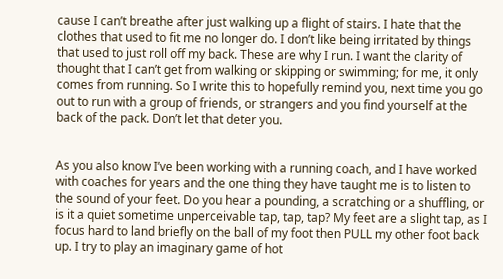cause I can’t breathe after just walking up a flight of stairs. I hate that the clothes that used to fit me no longer do. I don’t like being irritated by things that used to just roll off my back. These are why I run. I want the clarity of thought that I can’t get from walking or skipping or swimming; for me, it only comes from running. So I write this to hopefully remind you, next time you go out to run with a group of friends, or strangers and you find yourself at the back of the pack. Don’t let that deter you.


As you also know I’ve been working with a running coach, and I have worked with coaches for years and the one thing they have taught me is to listen to the sound of your feet. Do you hear a pounding, a scratching or a shuffling, or is it a quiet sometime unperceivable tap, tap, tap? My feet are a slight tap, as I focus hard to land briefly on the ball of my foot then PULL my other foot back up. I try to play an imaginary game of hot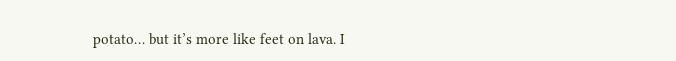potato… but it’s more like feet on lava. I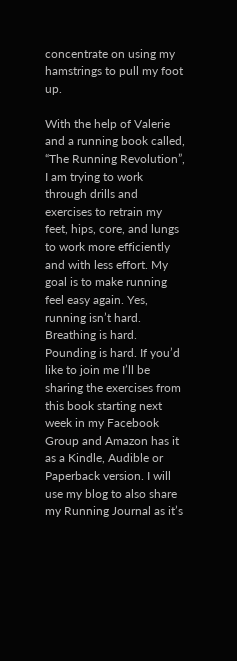concentrate on using my hamstrings to pull my foot up.

With the help of Valerie and a running book called, “The Running Revolution”, I am trying to work through drills and exercises to retrain my feet, hips, core, and lungs to work more efficiently and with less effort. My goal is to make running feel easy again. Yes, running isn’t hard. Breathing is hard. Pounding is hard. If you’d like to join me I’ll be sharing the exercises from this book starting next week in my Facebook Group and Amazon has it as a Kindle, Audible or Paperback version. I will use my blog to also share my Running Journal as it’s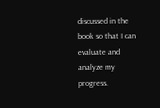discussed in the book so that I can evaluate and analyze my progress.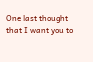One last thought that I want you to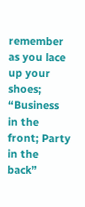remember as you lace up your shoes; “Business in the front; Party in the back”